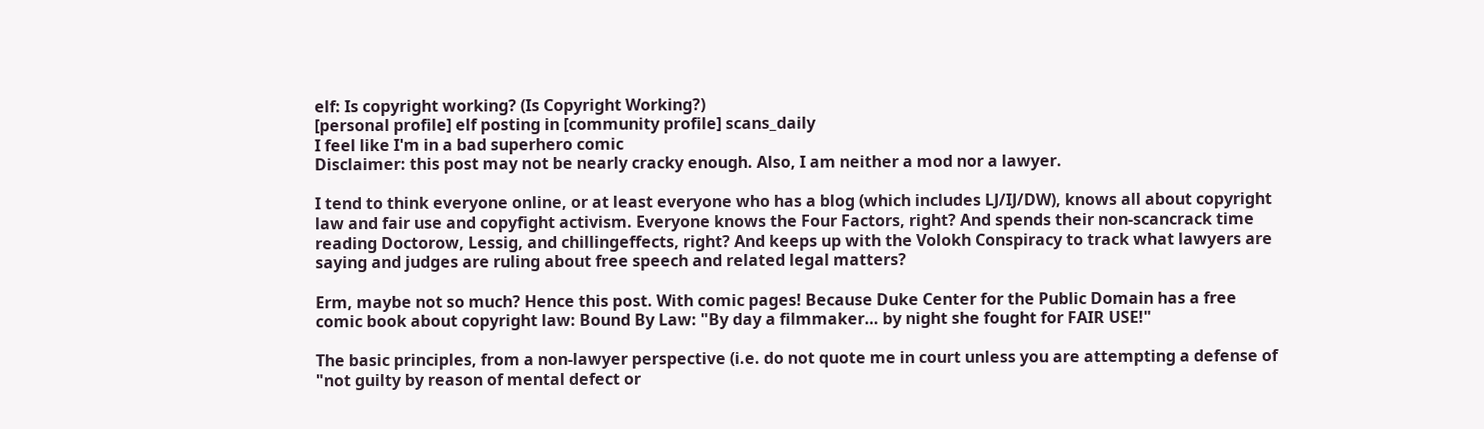elf: Is copyright working? (Is Copyright Working?)
[personal profile] elf posting in [community profile] scans_daily
I feel like I'm in a bad superhero comic
Disclaimer: this post may not be nearly cracky enough. Also, I am neither a mod nor a lawyer.

I tend to think everyone online, or at least everyone who has a blog (which includes LJ/IJ/DW), knows all about copyright law and fair use and copyfight activism. Everyone knows the Four Factors, right? And spends their non-scancrack time reading Doctorow, Lessig, and chillingeffects, right? And keeps up with the Volokh Conspiracy to track what lawyers are saying and judges are ruling about free speech and related legal matters?

Erm, maybe not so much? Hence this post. With comic pages! Because Duke Center for the Public Domain has a free comic book about copyright law: Bound By Law: "By day a filmmaker… by night she fought for FAIR USE!"

The basic principles, from a non-lawyer perspective (i.e. do not quote me in court unless you are attempting a defense of "not guilty by reason of mental defect or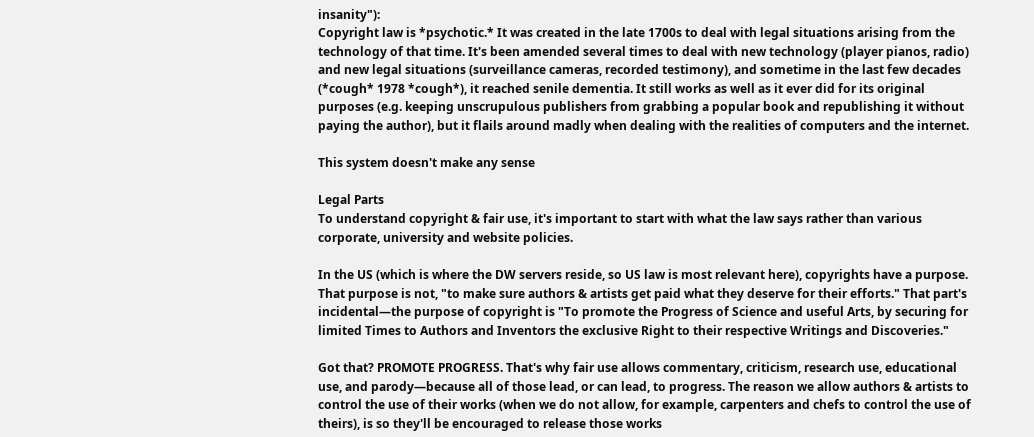insanity"):
Copyright law is *psychotic.* It was created in the late 1700s to deal with legal situations arising from the technology of that time. It's been amended several times to deal with new technology (player pianos, radio) and new legal situations (surveillance cameras, recorded testimony), and sometime in the last few decades (*cough* 1978 *cough*), it reached senile dementia. It still works as well as it ever did for its original purposes (e.g. keeping unscrupulous publishers from grabbing a popular book and republishing it without paying the author), but it flails around madly when dealing with the realities of computers and the internet.

This system doesn't make any sense

Legal Parts
To understand copyright & fair use, it's important to start with what the law says rather than various corporate, university and website policies.

In the US (which is where the DW servers reside, so US law is most relevant here), copyrights have a purpose. That purpose is not, "to make sure authors & artists get paid what they deserve for their efforts." That part's incidental—the purpose of copyright is "To promote the Progress of Science and useful Arts, by securing for limited Times to Authors and Inventors the exclusive Right to their respective Writings and Discoveries."

Got that? PROMOTE PROGRESS. That's why fair use allows commentary, criticism, research use, educational use, and parody—because all of those lead, or can lead, to progress. The reason we allow authors & artists to control the use of their works (when we do not allow, for example, carpenters and chefs to control the use of theirs), is so they'll be encouraged to release those works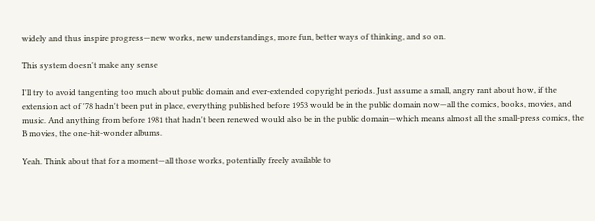widely and thus inspire progress—new works, new understandings, more fun, better ways of thinking, and so on.

This system doesn't make any sense

I'll try to avoid tangenting too much about public domain and ever-extended copyright periods. Just assume a small, angry rant about how, if the extension act of '78 hadn't been put in place, everything published before 1953 would be in the public domain now—all the comics, books, movies, and music. And anything from before 1981 that hadn't been renewed would also be in the public domain—which means almost all the small-press comics, the B movies, the one-hit-wonder albums.

Yeah. Think about that for a moment—all those works, potentially freely available to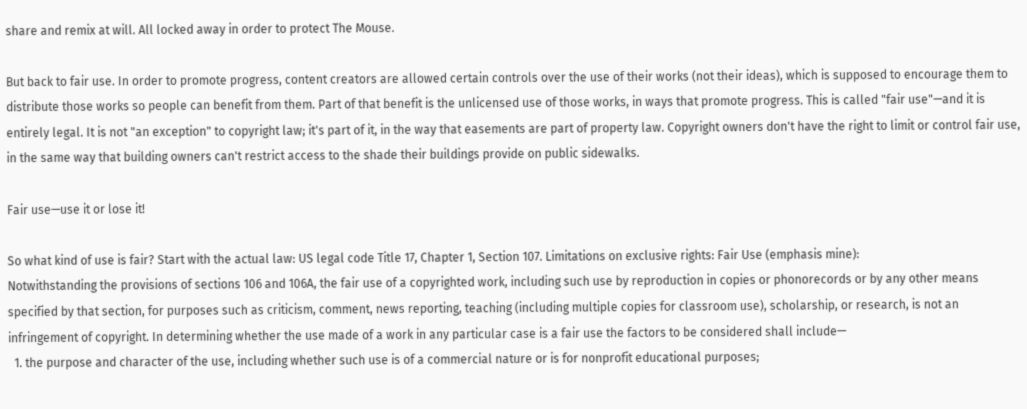share and remix at will. All locked away in order to protect The Mouse.

But back to fair use. In order to promote progress, content creators are allowed certain controls over the use of their works (not their ideas), which is supposed to encourage them to distribute those works so people can benefit from them. Part of that benefit is the unlicensed use of those works, in ways that promote progress. This is called "fair use"—and it is entirely legal. It is not "an exception" to copyright law; it's part of it, in the way that easements are part of property law. Copyright owners don't have the right to limit or control fair use, in the same way that building owners can't restrict access to the shade their buildings provide on public sidewalks.

Fair use—use it or lose it!

So what kind of use is fair? Start with the actual law: US legal code Title 17, Chapter 1, Section 107. Limitations on exclusive rights: Fair Use (emphasis mine):
Notwithstanding the provisions of sections 106 and 106A, the fair use of a copyrighted work, including such use by reproduction in copies or phonorecords or by any other means specified by that section, for purposes such as criticism, comment, news reporting, teaching (including multiple copies for classroom use), scholarship, or research, is not an infringement of copyright. In determining whether the use made of a work in any particular case is a fair use the factors to be considered shall include—
  1. the purpose and character of the use, including whether such use is of a commercial nature or is for nonprofit educational purposes;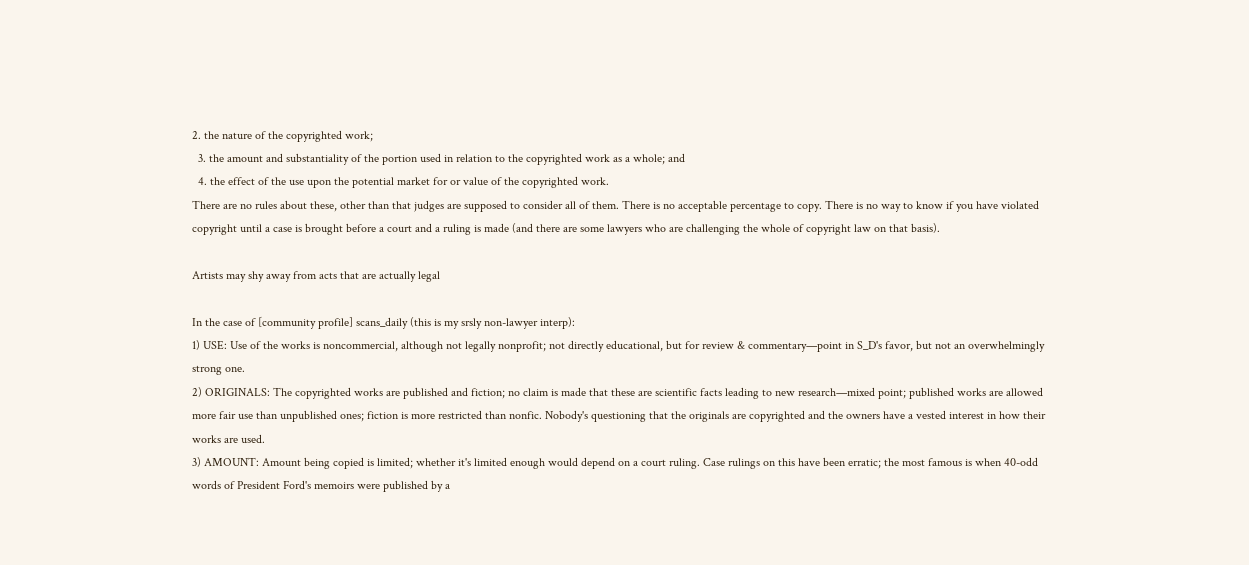2. the nature of the copyrighted work;
  3. the amount and substantiality of the portion used in relation to the copyrighted work as a whole; and
  4. the effect of the use upon the potential market for or value of the copyrighted work.
There are no rules about these, other than that judges are supposed to consider all of them. There is no acceptable percentage to copy. There is no way to know if you have violated copyright until a case is brought before a court and a ruling is made (and there are some lawyers who are challenging the whole of copyright law on that basis).

Artists may shy away from acts that are actually legal

In the case of [community profile] scans_daily (this is my srsly non-lawyer interp):
1) USE: Use of the works is noncommercial, although not legally nonprofit; not directly educational, but for review & commentary—point in S_D's favor, but not an overwhelmingly strong one.
2) ORIGINALS: The copyrighted works are published and fiction; no claim is made that these are scientific facts leading to new research—mixed point; published works are allowed more fair use than unpublished ones; fiction is more restricted than nonfic. Nobody's questioning that the originals are copyrighted and the owners have a vested interest in how their works are used.
3) AMOUNT: Amount being copied is limited; whether it's limited enough would depend on a court ruling. Case rulings on this have been erratic; the most famous is when 40-odd words of President Ford's memoirs were published by a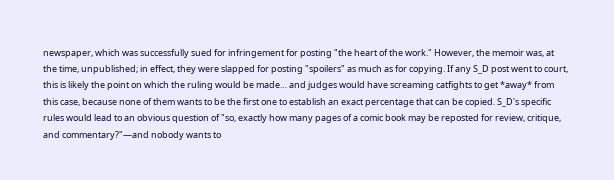newspaper, which was successfully sued for infringement for posting "the heart of the work." However, the memoir was, at the time, unpublished; in effect, they were slapped for posting "spoilers" as much as for copying. If any S_D post went to court, this is likely the point on which the ruling would be made… and judges would have screaming catfights to get *away* from this case, because none of them wants to be the first one to establish an exact percentage that can be copied. S_D's specific rules would lead to an obvious question of "so, exactly how many pages of a comic book may be reposted for review, critique, and commentary?"—and nobody wants to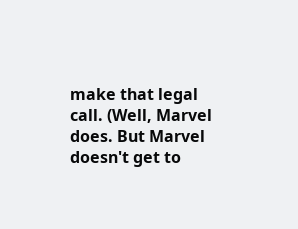make that legal call. (Well, Marvel does. But Marvel doesn't get to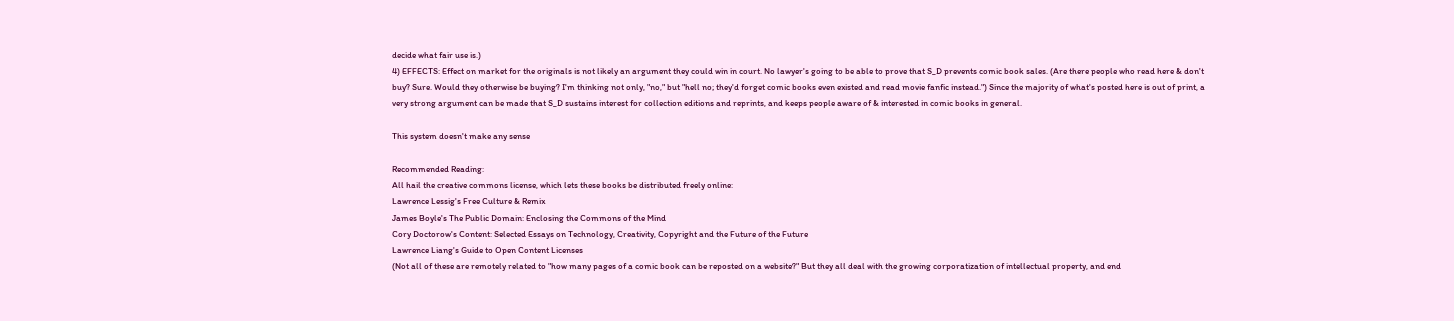decide what fair use is.)
4) EFFECTS: Effect on market for the originals is not likely an argument they could win in court. No lawyer's going to be able to prove that S_D prevents comic book sales. (Are there people who read here & don't buy? Sure. Would they otherwise be buying? I'm thinking not only, "no," but "hell no; they'd forget comic books even existed and read movie fanfic instead.") Since the majority of what's posted here is out of print, a very strong argument can be made that S_D sustains interest for collection editions and reprints, and keeps people aware of & interested in comic books in general.

This system doesn't make any sense

Recommended Reading:
All hail the creative commons license, which lets these books be distributed freely online:
Lawrence Lessig's Free Culture & Remix
James Boyle's The Public Domain: Enclosing the Commons of the Mind
Cory Doctorow's Content: Selected Essays on Technology, Creativity, Copyright and the Future of the Future
Lawrence Liang's Guide to Open Content Licenses
(Not all of these are remotely related to "how many pages of a comic book can be reposted on a website?" But they all deal with the growing corporatization of intellectual property, and end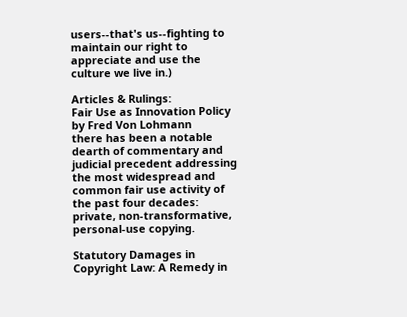users--that's us--fighting to maintain our right to appreciate and use the culture we live in.)

Articles & Rulings:
Fair Use as Innovation Policy by Fred Von Lohmann
there has been a notable dearth of commentary and judicial precedent addressing the most widespread and common fair use activity of the past four decades: private, non-transformative, personal-use copying.

Statutory Damages in Copyright Law: A Remedy in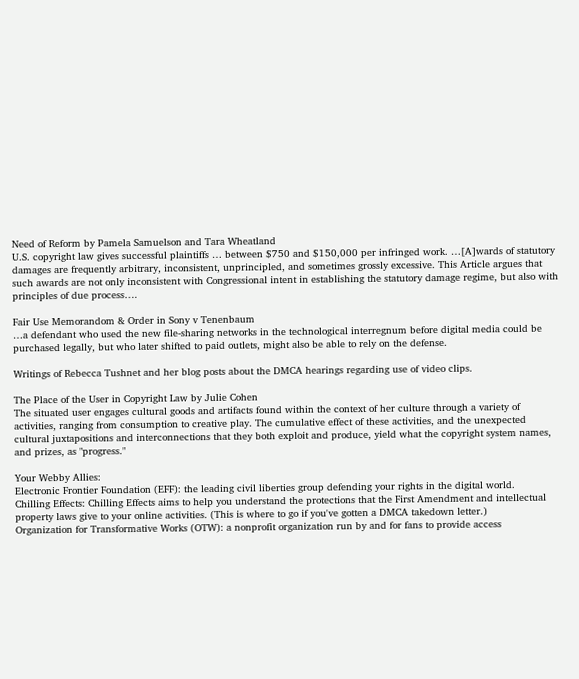Need of Reform by Pamela Samuelson and Tara Wheatland
U.S. copyright law gives successful plaintiffs … between $750 and $150,000 per infringed work. …[A]wards of statutory damages are frequently arbitrary, inconsistent, unprincipled, and sometimes grossly excessive. This Article argues that such awards are not only inconsistent with Congressional intent in establishing the statutory damage regime, but also with principles of due process….

Fair Use Memorandom & Order in Sony v Tenenbaum
…a defendant who used the new file-sharing networks in the technological interregnum before digital media could be purchased legally, but who later shifted to paid outlets, might also be able to rely on the defense.

Writings of Rebecca Tushnet and her blog posts about the DMCA hearings regarding use of video clips.

The Place of the User in Copyright Law by Julie Cohen
The situated user engages cultural goods and artifacts found within the context of her culture through a variety of activities, ranging from consumption to creative play. The cumulative effect of these activities, and the unexpected cultural juxtapositions and interconnections that they both exploit and produce, yield what the copyright system names, and prizes, as "progress."

Your Webby Allies:
Electronic Frontier Foundation (EFF): the leading civil liberties group defending your rights in the digital world.
Chilling Effects: Chilling Effects aims to help you understand the protections that the First Amendment and intellectual property laws give to your online activities. (This is where to go if you've gotten a DMCA takedown letter.)
Organization for Transformative Works (OTW): a nonprofit organization run by and for fans to provide access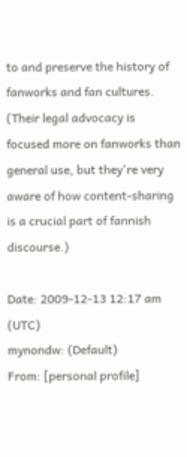to and preserve the history of fanworks and fan cultures. (Their legal advocacy is focused more on fanworks than general use, but they're very aware of how content-sharing is a crucial part of fannish discourse.)

Date: 2009-12-13 12:17 am (UTC)
mynondw: (Default)
From: [personal profile]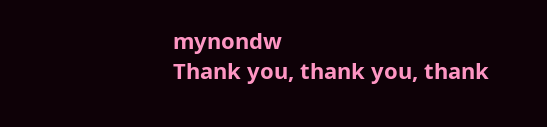mynondw
Thank you, thank you, thank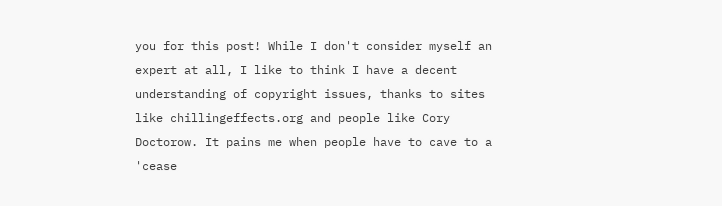you for this post! While I don't consider myself an expert at all, I like to think I have a decent understanding of copyright issues, thanks to sites like chillingeffects.org and people like Cory Doctorow. It pains me when people have to cave to a 'cease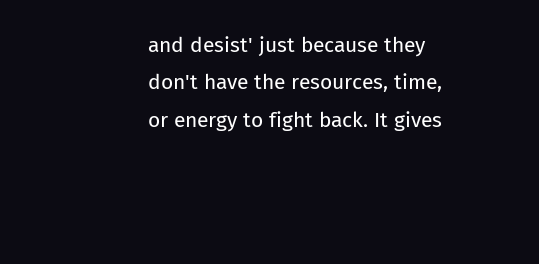and desist' just because they don't have the resources, time, or energy to fight back. It gives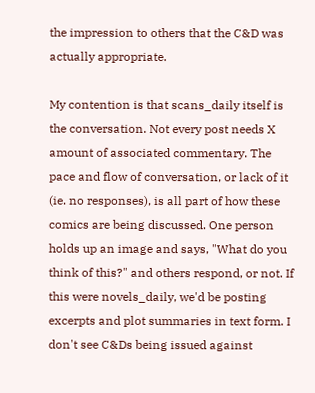the impression to others that the C&D was actually appropriate.

My contention is that scans_daily itself is the conversation. Not every post needs X amount of associated commentary. The pace and flow of conversation, or lack of it (ie. no responses), is all part of how these comics are being discussed. One person holds up an image and says, "What do you think of this?" and others respond, or not. If this were novels_daily, we'd be posting excerpts and plot summaries in text form. I don't see C&Ds being issued against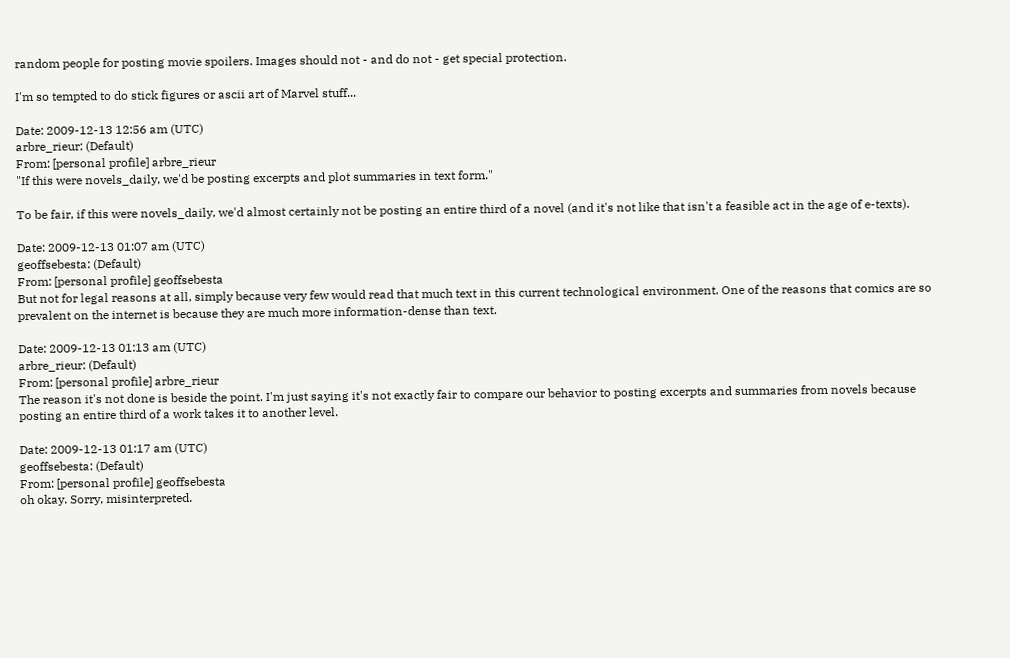random people for posting movie spoilers. Images should not - and do not - get special protection.

I'm so tempted to do stick figures or ascii art of Marvel stuff...

Date: 2009-12-13 12:56 am (UTC)
arbre_rieur: (Default)
From: [personal profile] arbre_rieur
"If this were novels_daily, we'd be posting excerpts and plot summaries in text form."

To be fair, if this were novels_daily, we'd almost certainly not be posting an entire third of a novel (and it's not like that isn't a feasible act in the age of e-texts).

Date: 2009-12-13 01:07 am (UTC)
geoffsebesta: (Default)
From: [personal profile] geoffsebesta
But not for legal reasons at all, simply because very few would read that much text in this current technological environment. One of the reasons that comics are so prevalent on the internet is because they are much more information-dense than text.

Date: 2009-12-13 01:13 am (UTC)
arbre_rieur: (Default)
From: [personal profile] arbre_rieur
The reason it's not done is beside the point. I'm just saying it's not exactly fair to compare our behavior to posting excerpts and summaries from novels because posting an entire third of a work takes it to another level.

Date: 2009-12-13 01:17 am (UTC)
geoffsebesta: (Default)
From: [personal profile] geoffsebesta
oh okay. Sorry, misinterpreted.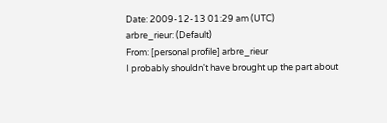Date: 2009-12-13 01:29 am (UTC)
arbre_rieur: (Default)
From: [personal profile] arbre_rieur
I probably shouldn't have brought up the part about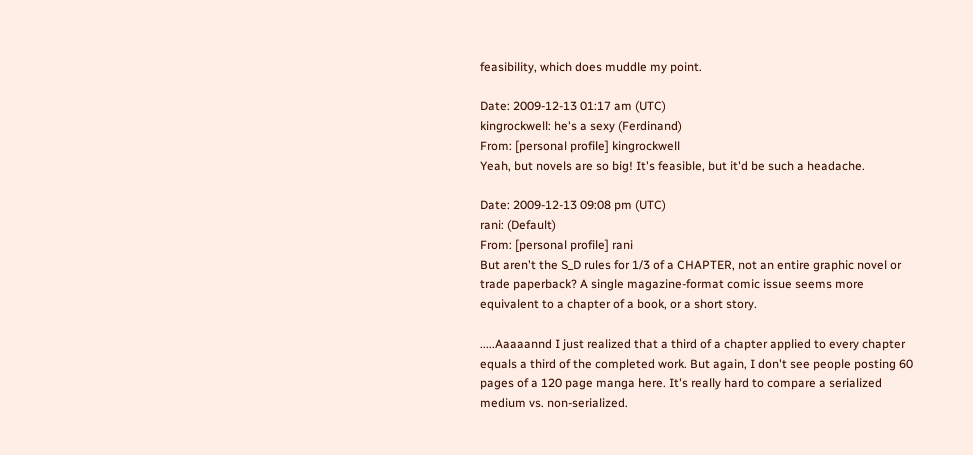feasibility, which does muddle my point.

Date: 2009-12-13 01:17 am (UTC)
kingrockwell: he's a sexy (Ferdinand)
From: [personal profile] kingrockwell
Yeah, but novels are so big! It's feasible, but it'd be such a headache.

Date: 2009-12-13 09:08 pm (UTC)
rani: (Default)
From: [personal profile] rani
But aren't the S_D rules for 1/3 of a CHAPTER, not an entire graphic novel or trade paperback? A single magazine-format comic issue seems more equivalent to a chapter of a book, or a short story.

.....Aaaaannd I just realized that a third of a chapter applied to every chapter equals a third of the completed work. But again, I don't see people posting 60 pages of a 120 page manga here. It's really hard to compare a serialized medium vs. non-serialized.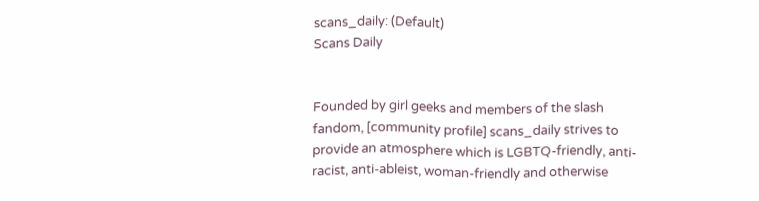scans_daily: (Default)
Scans Daily


Founded by girl geeks and members of the slash fandom, [community profile] scans_daily strives to provide an atmosphere which is LGBTQ-friendly, anti-racist, anti-ableist, woman-friendly and otherwise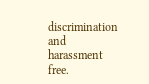discrimination and harassment free.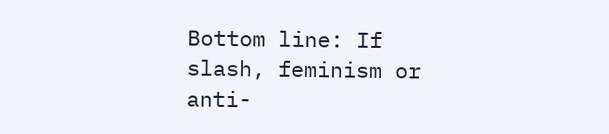Bottom line: If slash, feminism or anti-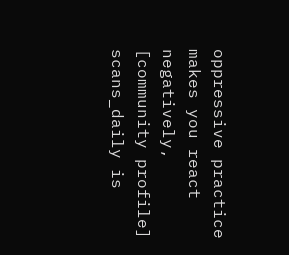oppressive practice makes you react negatively, [community profile] scans_daily is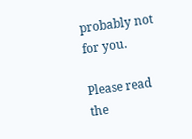probably not for you.

Please read the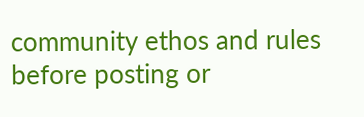community ethos and rules before posting or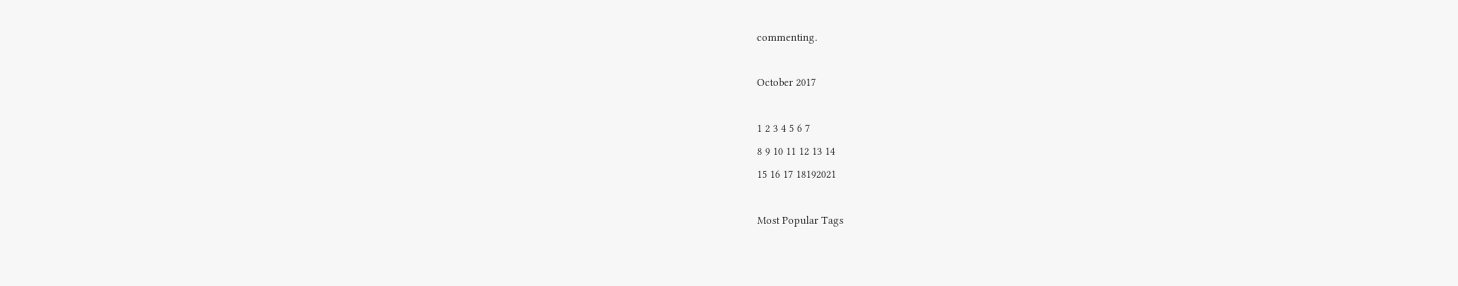commenting.

October 2017

1 2 3 4 5 6 7
8 9 10 11 12 13 14
15 16 17 18192021

Most Popular Tags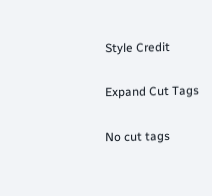Style Credit

Expand Cut Tags

No cut tags